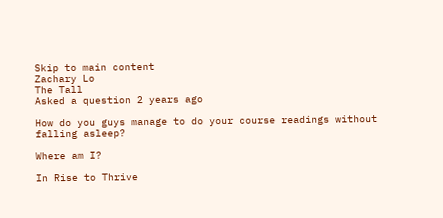Skip to main content
Zachary Lo
The Tall
Asked a question 2 years ago

How do you guys manage to do your course readings without falling asleep?

Where am I?

In Rise to Thrive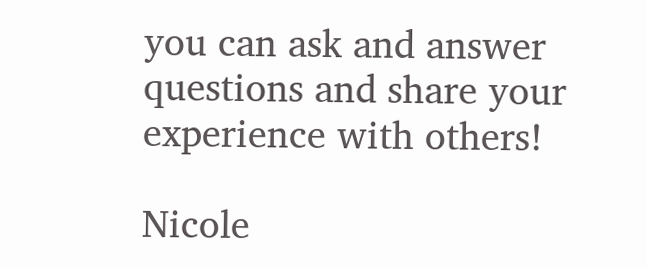you can ask and answer questions and share your experience with others!

Nicole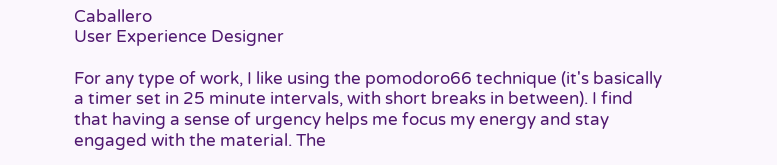Caballero
User Experience Designer

For any type of work, I like using the pomodoro66 technique (it's basically a timer set in 25 minute intervals, with short breaks in between). I find that having a sense of urgency helps me focus my energy and stay engaged with the material. The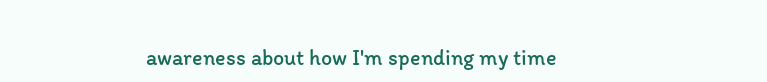awareness about how I'm spending my time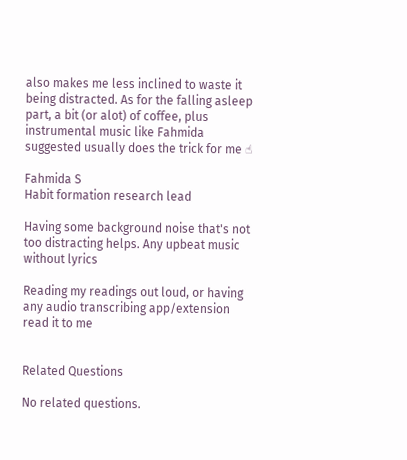also makes me less inclined to waste it being distracted. As for the falling asleep part, a bit (or alot) of coffee, plus instrumental music like Fahmida suggested usually does the trick for me ☝

Fahmida S
Habit formation research lead

Having some background noise that's not too distracting helps. Any upbeat music without lyrics

Reading my readings out loud, or having any audio transcribing app/extension read it to me


Related Questions

No related questions.